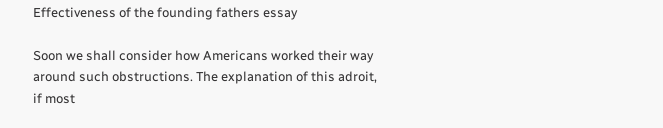Effectiveness of the founding fathers essay

Soon we shall consider how Americans worked their way around such obstructions. The explanation of this adroit, if most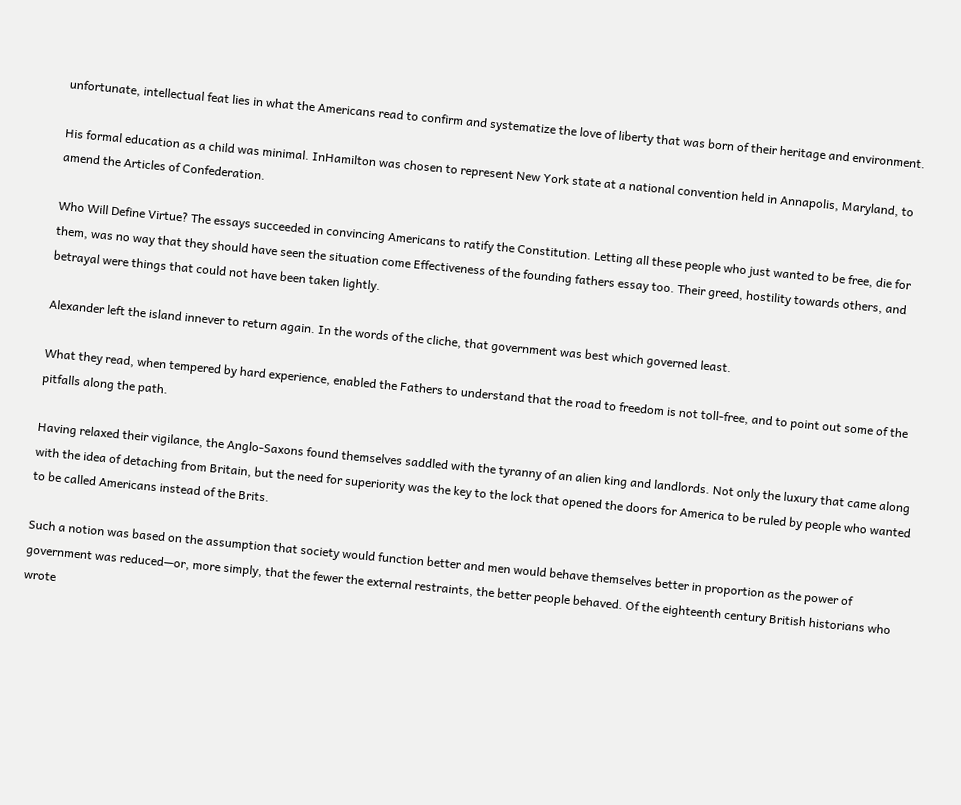unfortunate, intellectual feat lies in what the Americans read to confirm and systematize the love of liberty that was born of their heritage and environment.

His formal education as a child was minimal. InHamilton was chosen to represent New York state at a national convention held in Annapolis, Maryland, to amend the Articles of Confederation.

Who Will Define Virtue? The essays succeeded in convincing Americans to ratify the Constitution. Letting all these people who just wanted to be free, die for them, was no way that they should have seen the situation come Effectiveness of the founding fathers essay too. Their greed, hostility towards others, and betrayal were things that could not have been taken lightly.

Alexander left the island innever to return again. In the words of the cliche, that government was best which governed least.

What they read, when tempered by hard experience, enabled the Fathers to understand that the road to freedom is not toll-free, and to point out some of the pitfalls along the path.

Having relaxed their vigilance, the Anglo-Saxons found themselves saddled with the tyranny of an alien king and landlords. Not only the luxury that came along with the idea of detaching from Britain, but the need for superiority was the key to the lock that opened the doors for America to be ruled by people who wanted to be called Americans instead of the Brits.

Such a notion was based on the assumption that society would function better and men would behave themselves better in proportion as the power of government was reduced—or, more simply, that the fewer the external restraints, the better people behaved. Of the eighteenth century British historians who wrote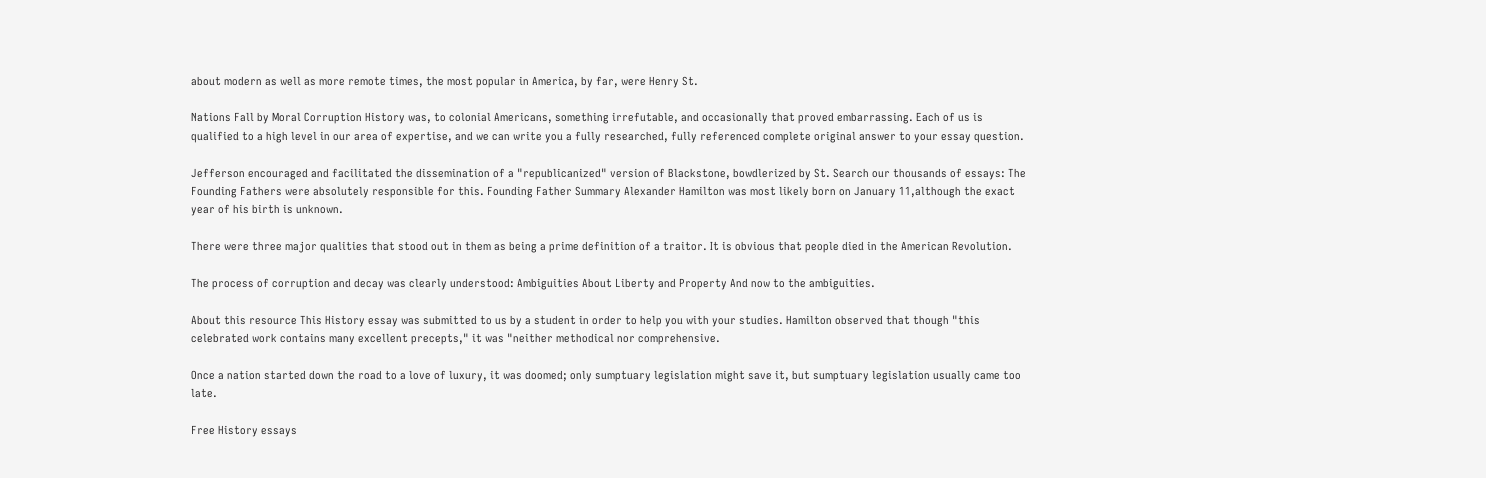about modern as well as more remote times, the most popular in America, by far, were Henry St.

Nations Fall by Moral Corruption History was, to colonial Americans, something irrefutable, and occasionally that proved embarrassing. Each of us is qualified to a high level in our area of expertise, and we can write you a fully researched, fully referenced complete original answer to your essay question.

Jefferson encouraged and facilitated the dissemination of a "republicanized" version of Blackstone, bowdlerized by St. Search our thousands of essays: The Founding Fathers were absolutely responsible for this. Founding Father Summary Alexander Hamilton was most likely born on January 11,although the exact year of his birth is unknown.

There were three major qualities that stood out in them as being a prime definition of a traitor. It is obvious that people died in the American Revolution.

The process of corruption and decay was clearly understood: Ambiguities About Liberty and Property And now to the ambiguities.

About this resource This History essay was submitted to us by a student in order to help you with your studies. Hamilton observed that though "this celebrated work contains many excellent precepts," it was "neither methodical nor comprehensive.

Once a nation started down the road to a love of luxury, it was doomed; only sumptuary legislation might save it, but sumptuary legislation usually came too late.

Free History essays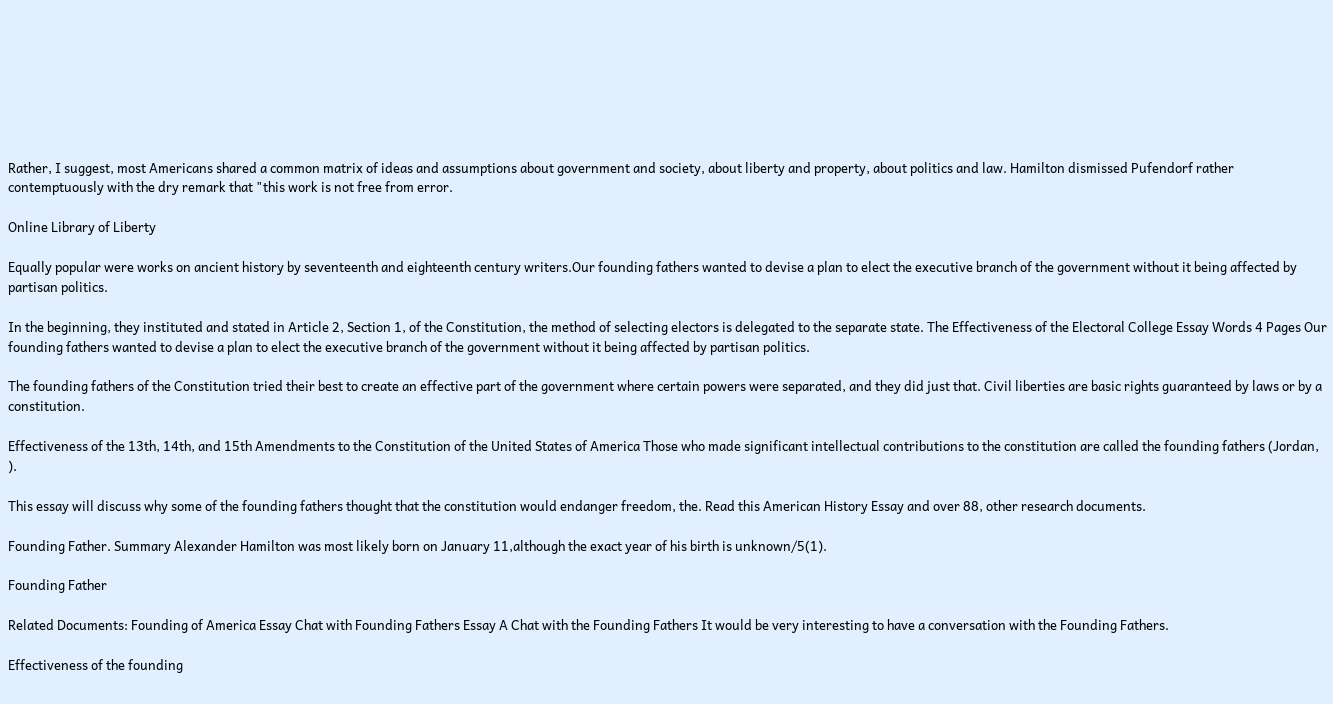Rather, I suggest, most Americans shared a common matrix of ideas and assumptions about government and society, about liberty and property, about politics and law. Hamilton dismissed Pufendorf rather contemptuously with the dry remark that "this work is not free from error.

Online Library of Liberty

Equally popular were works on ancient history by seventeenth and eighteenth century writers.Our founding fathers wanted to devise a plan to elect the executive branch of the government without it being affected by partisan politics.

In the beginning, they instituted and stated in Article 2, Section 1, of the Constitution, the method of selecting electors is delegated to the separate state. The Effectiveness of the Electoral College Essay Words 4 Pages Our founding fathers wanted to devise a plan to elect the executive branch of the government without it being affected by partisan politics.

The founding fathers of the Constitution tried their best to create an effective part of the government where certain powers were separated, and they did just that. Civil liberties are basic rights guaranteed by laws or by a constitution.

Effectiveness of the 13th, 14th, and 15th Amendments to the Constitution of the United States of America Those who made significant intellectual contributions to the constitution are called the founding fathers (Jordan, ).

This essay will discuss why some of the founding fathers thought that the constitution would endanger freedom, the. Read this American History Essay and over 88, other research documents.

Founding Father. Summary Alexander Hamilton was most likely born on January 11,although the exact year of his birth is unknown/5(1).

Founding Father

Related Documents: Founding of America Essay Chat with Founding Fathers Essay A Chat with the Founding Fathers It would be very interesting to have a conversation with the Founding Fathers.

Effectiveness of the founding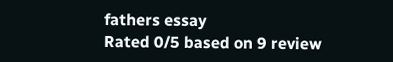fathers essay
Rated 0/5 based on 9 review